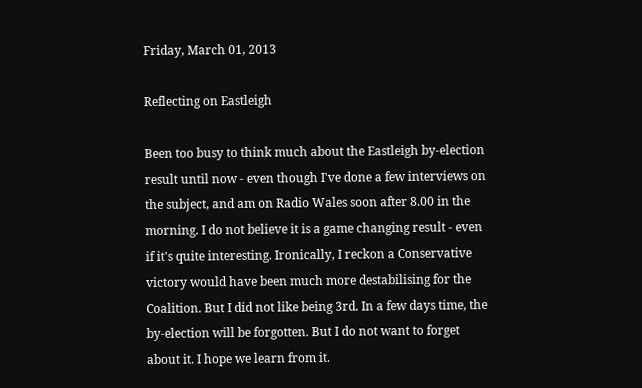Friday, March 01, 2013

Reflecting on Eastleigh

Been too busy to think much about the Eastleigh by-election result until now - even though I've done a few interviews on the subject, and am on Radio Wales soon after 8.00 in the morning. I do not believe it is a game changing result - even if it's quite interesting. Ironically, I reckon a Conservative victory would have been much more destabilising for the Coalition. But I did not like being 3rd. In a few days time, the by-election will be forgotten. But I do not want to forget about it. I hope we learn from it.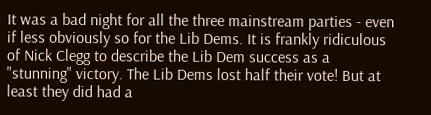It was a bad night for all the three mainstream parties - even if less obviously so for the Lib Dems. It is frankly ridiculous of Nick Clegg to describe the Lib Dem success as a "stunning" victory. The Lib Dems lost half their vote! But at least they did had a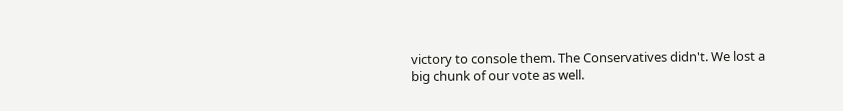victory to console them. The Conservatives didn't. We lost a big chunk of our vote as well.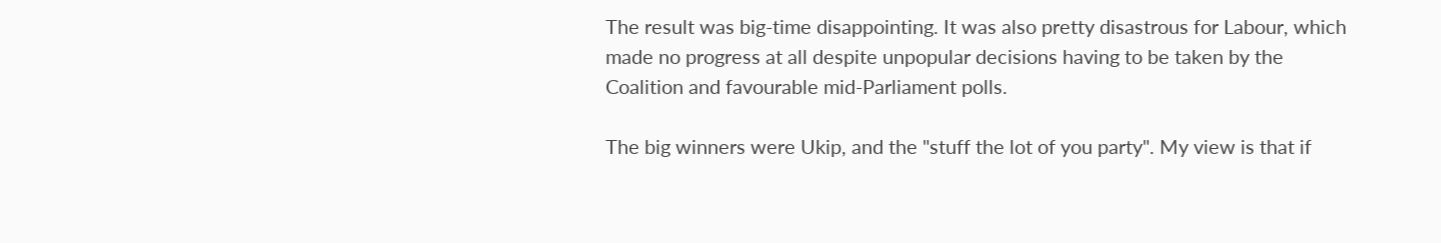The result was big-time disappointing. It was also pretty disastrous for Labour, which made no progress at all despite unpopular decisions having to be taken by the Coalition and favourable mid-Parliament polls.

The big winners were Ukip, and the "stuff the lot of you party". My view is that if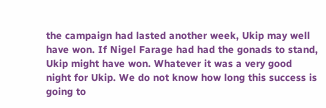the campaign had lasted another week, Ukip may well have won. If Nigel Farage had had the gonads to stand, Ukip might have won. Whatever it was a very good night for Ukip. We do not know how long this success is going to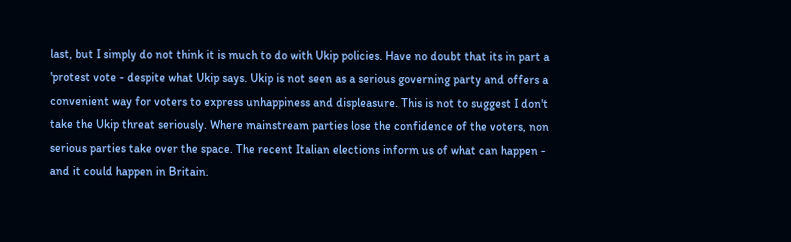last, but I simply do not think it is much to do with Ukip policies. Have no doubt that its in part a 'protest vote - despite what Ukip says. Ukip is not seen as a serious governing party and offers a convenient way for voters to express unhappiness and displeasure. This is not to suggest I don't take the Ukip threat seriously. Where mainstream parties lose the confidence of the voters, non serious parties take over the space. The recent Italian elections inform us of what can happen - and it could happen in Britain.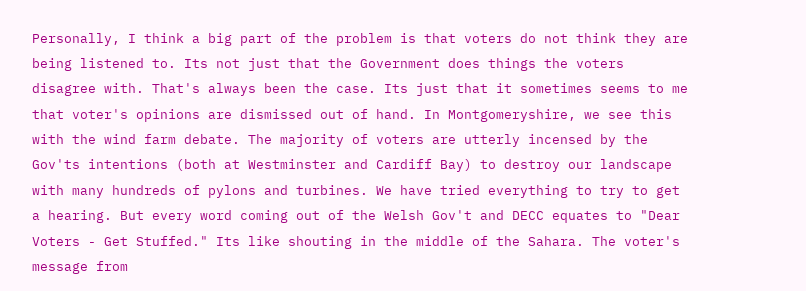Personally, I think a big part of the problem is that voters do not think they are being listened to. Its not just that the Government does things the voters disagree with. That's always been the case. Its just that it sometimes seems to me that voter's opinions are dismissed out of hand. In Montgomeryshire, we see this with the wind farm debate. The majority of voters are utterly incensed by the Gov'ts intentions (both at Westminster and Cardiff Bay) to destroy our landscape with many hundreds of pylons and turbines. We have tried everything to try to get a hearing. But every word coming out of the Welsh Gov't and DECC equates to "Dear Voters - Get Stuffed." Its like shouting in the middle of the Sahara. The voter's message from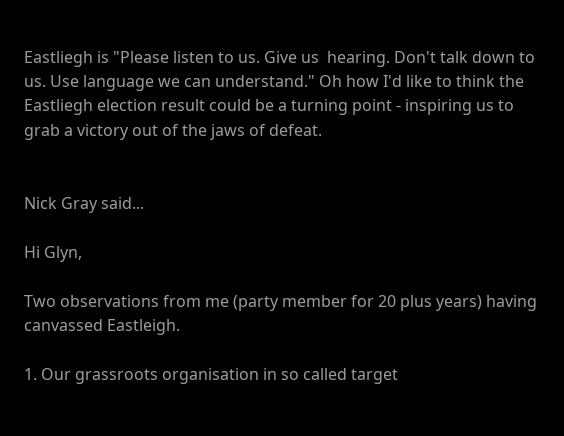Eastliegh is "Please listen to us. Give us  hearing. Don't talk down to us. Use language we can understand." Oh how I'd like to think the Eastliegh election result could be a turning point - inspiring us to grab a victory out of the jaws of defeat.


Nick Gray said...

Hi Glyn,

Two observations from me (party member for 20 plus years) having canvassed Eastleigh.

1. Our grassroots organisation in so called target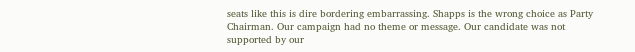seats like this is dire bordering embarrassing. Shapps is the wrong choice as Party Chairman. Our campaign had no theme or message. Our candidate was not supported by our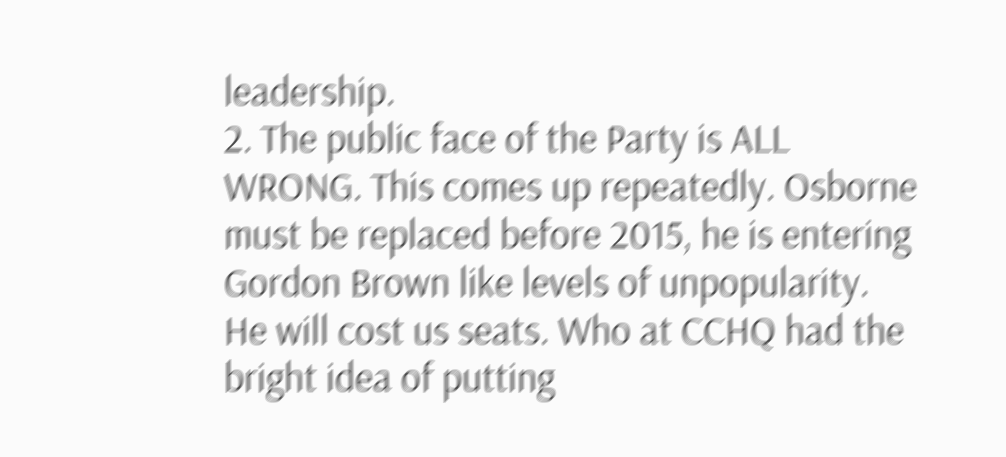leadership.
2. The public face of the Party is ALL WRONG. This comes up repeatedly. Osborne must be replaced before 2015, he is entering Gordon Brown like levels of unpopularity. He will cost us seats. Who at CCHQ had the bright idea of putting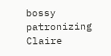bossy patronizing Claire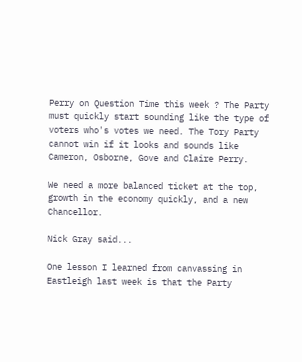Perry on Question Time this week ? The Party must quickly start sounding like the type of voters who's votes we need. The Tory Party cannot win if it looks and sounds like Cameron, Osborne, Gove and Claire Perry.

We need a more balanced ticket at the top, growth in the economy quickly, and a new Chancellor.

Nick Gray said...

One lesson I learned from canvassing in Eastleigh last week is that the Party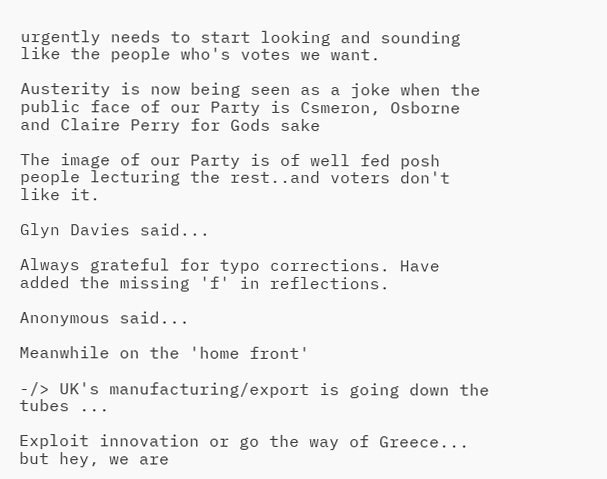urgently needs to start looking and sounding like the people who's votes we want.

Austerity is now being seen as a joke when the public face of our Party is Csmeron, Osborne and Claire Perry for Gods sake

The image of our Party is of well fed posh people lecturing the rest..and voters don't like it.

Glyn Davies said...

Always grateful for typo corrections. Have added the missing 'f' in reflections.

Anonymous said...

Meanwhile on the 'home front'

-/> UK's manufacturing/export is going down the tubes ...

Exploit innovation or go the way of Greece... but hey, we are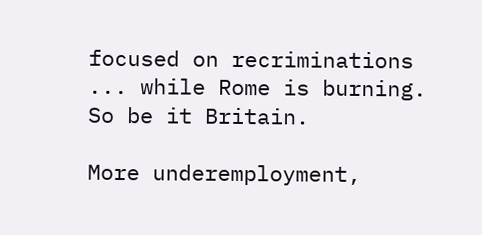focused on recriminations ... while Rome is burning. So be it Britain.

More underemployment,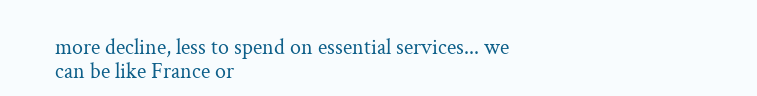more decline, less to spend on essential services... we can be like France or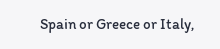Spain or Greece or Italy,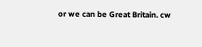or we can be Great Britain. cw